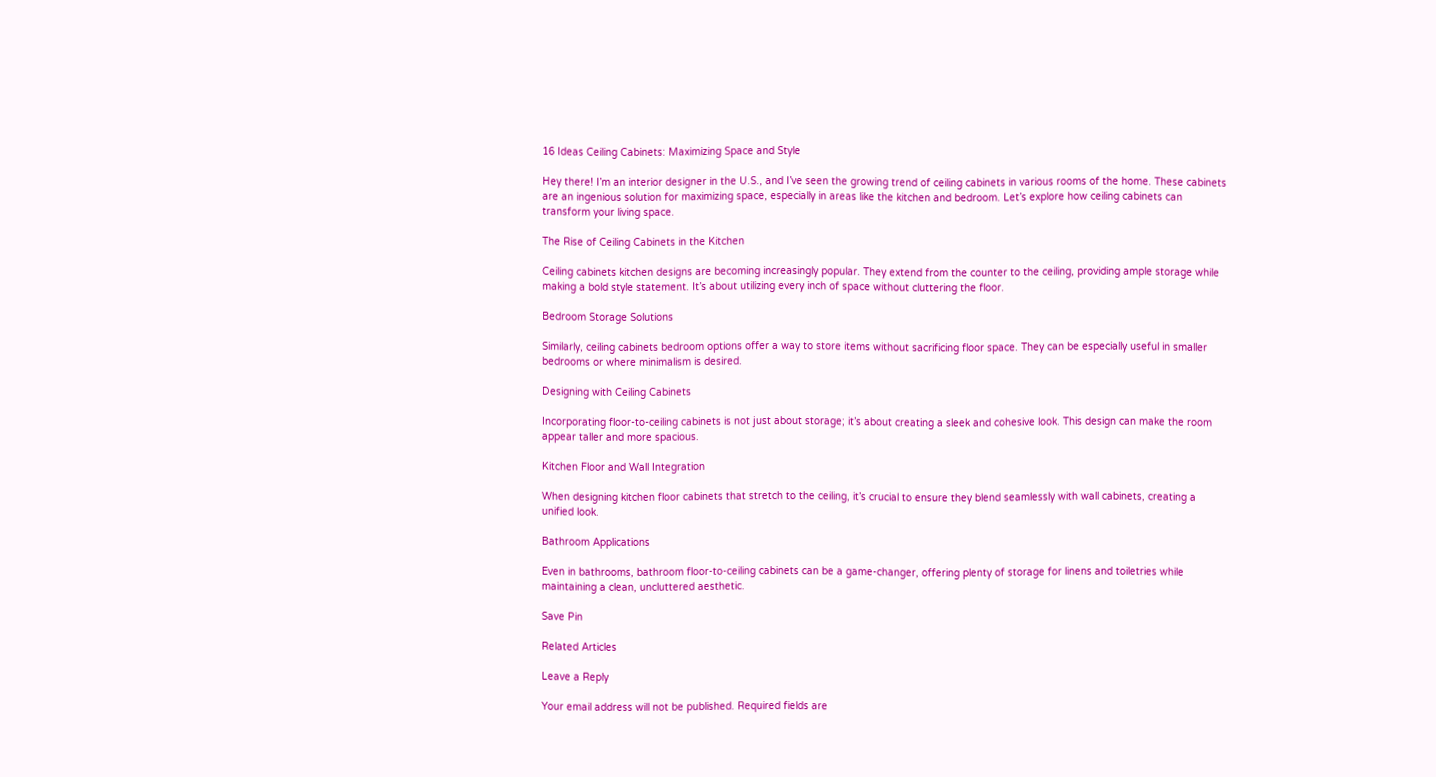16 Ideas Ceiling Cabinets: Maximizing Space and Style

Hey there! I’m an interior designer in the U.S., and I’ve seen the growing trend of ceiling cabinets in various rooms of the home. These cabinets are an ingenious solution for maximizing space, especially in areas like the kitchen and bedroom. Let’s explore how ceiling cabinets can transform your living space.

The Rise of Ceiling Cabinets in the Kitchen

Ceiling cabinets kitchen designs are becoming increasingly popular. They extend from the counter to the ceiling, providing ample storage while making a bold style statement. It’s about utilizing every inch of space without cluttering the floor.

Bedroom Storage Solutions

Similarly, ceiling cabinets bedroom options offer a way to store items without sacrificing floor space. They can be especially useful in smaller bedrooms or where minimalism is desired.

Designing with Ceiling Cabinets

Incorporating floor-to-ceiling cabinets is not just about storage; it’s about creating a sleek and cohesive look. This design can make the room appear taller and more spacious.

Kitchen Floor and Wall Integration

When designing kitchen floor cabinets that stretch to the ceiling, it’s crucial to ensure they blend seamlessly with wall cabinets, creating a unified look.

Bathroom Applications

Even in bathrooms, bathroom floor-to-ceiling cabinets can be a game-changer, offering plenty of storage for linens and toiletries while maintaining a clean, uncluttered aesthetic.

Save Pin

Related Articles

Leave a Reply

Your email address will not be published. Required fields are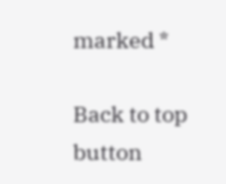marked *

Back to top button